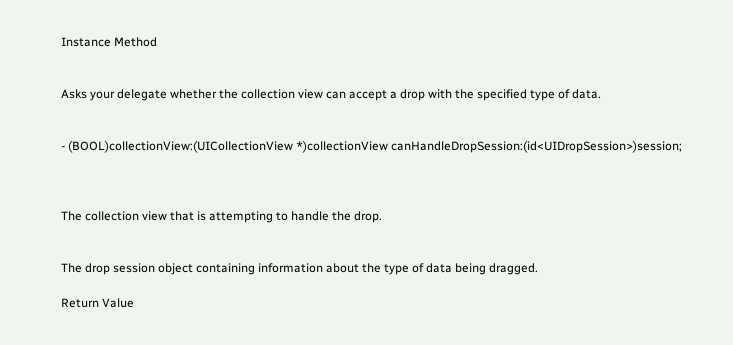Instance Method


Asks your delegate whether the collection view can accept a drop with the specified type of data.


- (BOOL)collectionView:(UICollectionView *)collectionView canHandleDropSession:(id<UIDropSession>)session;



The collection view that is attempting to handle the drop.


The drop session object containing information about the type of data being dragged.

Return Value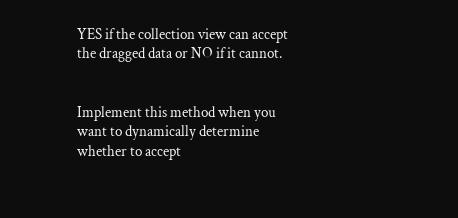YES if the collection view can accept the dragged data or NO if it cannot.


Implement this method when you want to dynamically determine whether to accept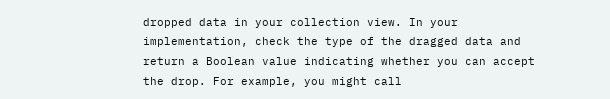dropped data in your collection view. In your implementation, check the type of the dragged data and return a Boolean value indicating whether you can accept the drop. For example, you might call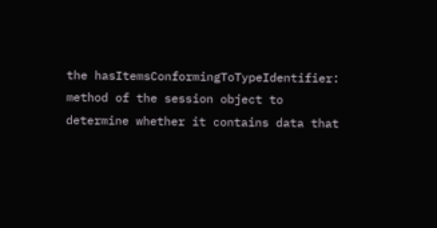the hasItemsConformingToTypeIdentifier: method of the session object to determine whether it contains data that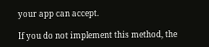your app can accept.

If you do not implement this method, the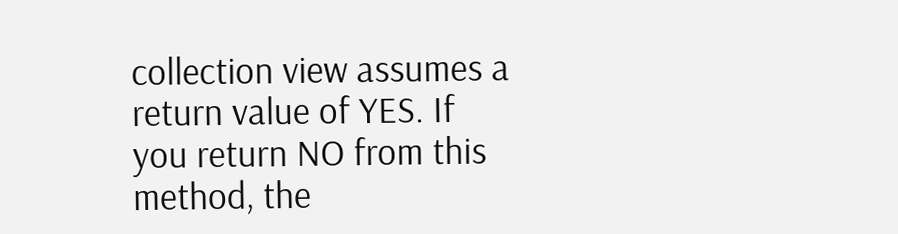collection view assumes a return value of YES. If you return NO from this method, the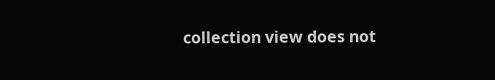collection view does not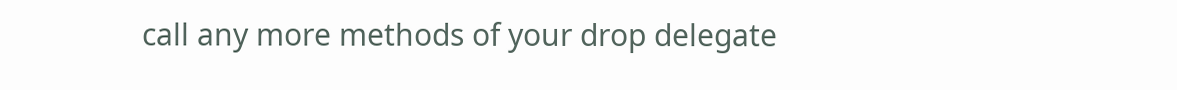call any more methods of your drop delegate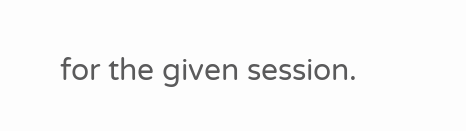for the given session.